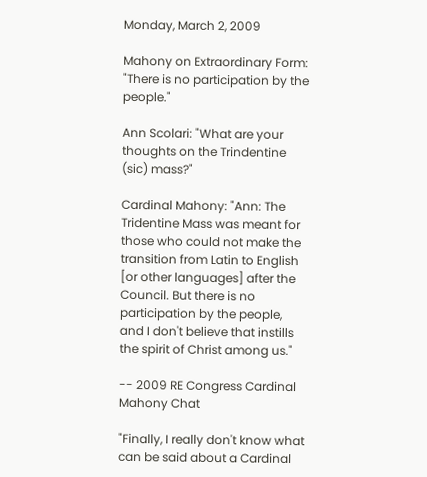Monday, March 2, 2009

Mahony on Extraordinary Form: "There is no participation by the people."

Ann Scolari: "What are your thoughts on the Trindentine (sic) mass?"

Cardinal Mahony: "Ann: The Tridentine Mass was meant for those who could not make the transition from Latin to English [or other languages] after the Council. But there is no participation by the people, and I don't believe that instills the spirit of Christ among us."

-- 2009 RE Congress Cardinal Mahony Chat

"Finally, I really don't know what can be said about a Cardinal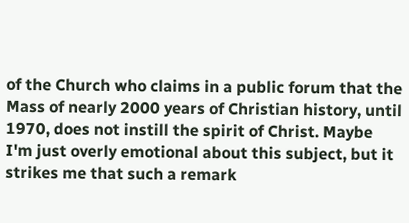of the Church who claims in a public forum that the Mass of nearly 2000 years of Christian history, until 1970, does not instill the spirit of Christ. Maybe I'm just overly emotional about this subject, but it strikes me that such a remark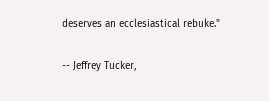deserves an ecclesiastical rebuke."

-- Jeffrey Tucker,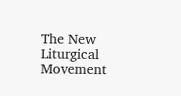The New Liturgical Movement